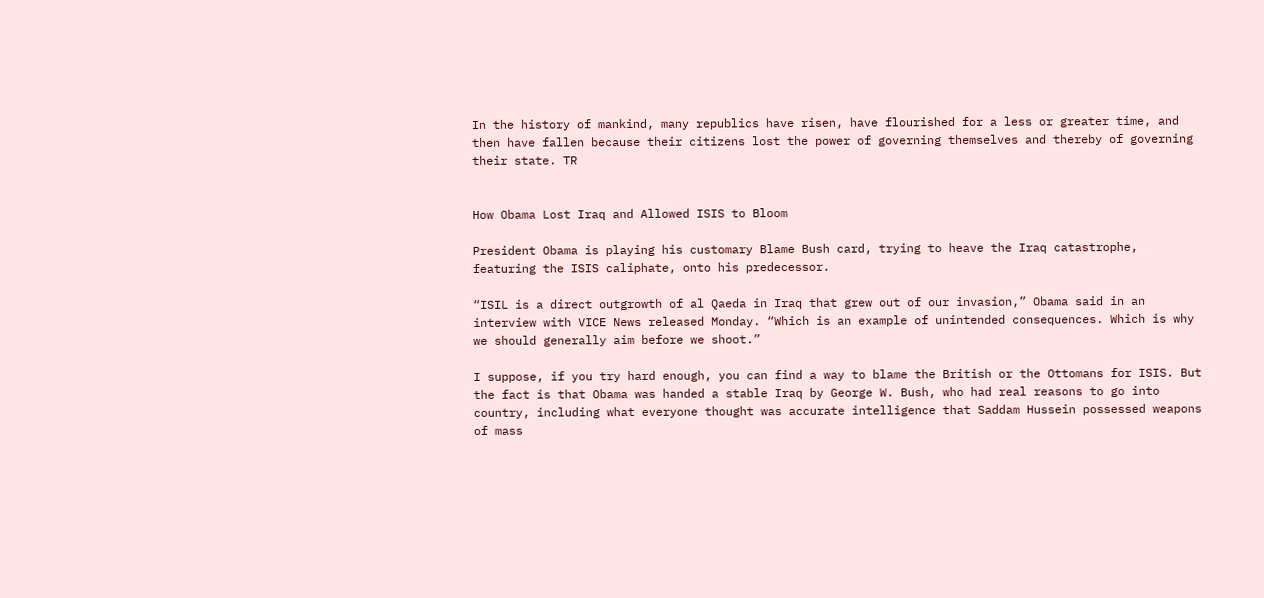In the history of mankind, many republics have risen, have flourished for a less or greater time, and then have fallen because their citizens lost the power of governing themselves and thereby of governing their state. TR


How Obama Lost Iraq and Allowed ISIS to Bloom

President Obama is playing his customary Blame Bush card, trying to heave the Iraq catastrophe, featuring the ISIS caliphate, onto his predecessor.

“ISIL is a direct outgrowth of al Qaeda in Iraq that grew out of our invasion,” Obama said in an interview with VICE News released Monday. “Which is an example of unintended consequences. Which is why we should generally aim before we shoot.”

I suppose, if you try hard enough, you can find a way to blame the British or the Ottomans for ISIS. But the fact is that Obama was handed a stable Iraq by George W. Bush, who had real reasons to go into country, including what everyone thought was accurate intelligence that Saddam Hussein possessed weapons of mass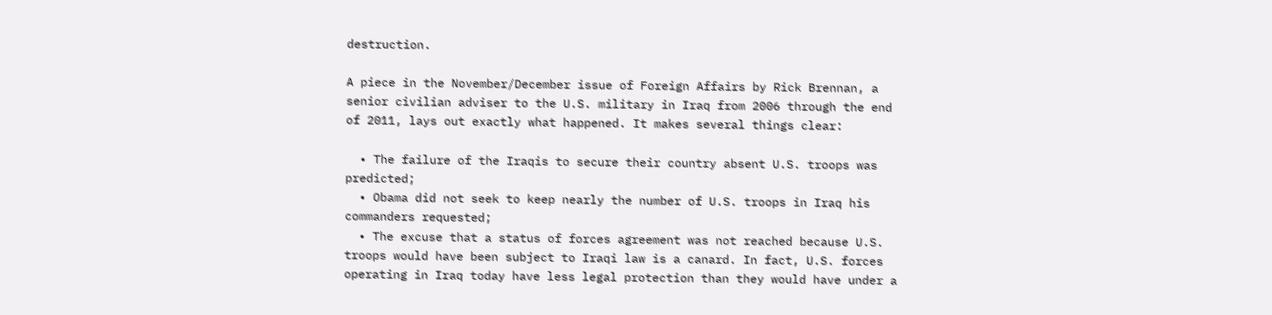destruction.

A piece in the November/December issue of Foreign Affairs by Rick Brennan, a senior civilian adviser to the U.S. military in Iraq from 2006 through the end of 2011, lays out exactly what happened. It makes several things clear:

  • The failure of the Iraqis to secure their country absent U.S. troops was predicted;
  • Obama did not seek to keep nearly the number of U.S. troops in Iraq his commanders requested;
  • The excuse that a status of forces agreement was not reached because U.S. troops would have been subject to Iraqi law is a canard. In fact, U.S. forces operating in Iraq today have less legal protection than they would have under a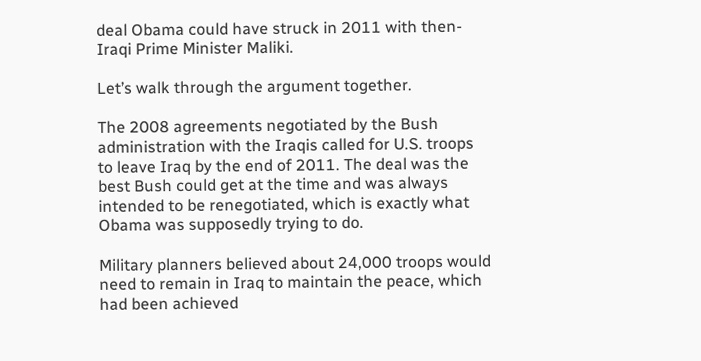deal Obama could have struck in 2011 with then-Iraqi Prime Minister Maliki.

Let’s walk through the argument together.

The 2008 agreements negotiated by the Bush administration with the Iraqis called for U.S. troops to leave Iraq by the end of 2011. The deal was the best Bush could get at the time and was always intended to be renegotiated, which is exactly what Obama was supposedly trying to do.

Military planners believed about 24,000 troops would need to remain in Iraq to maintain the peace, which had been achieved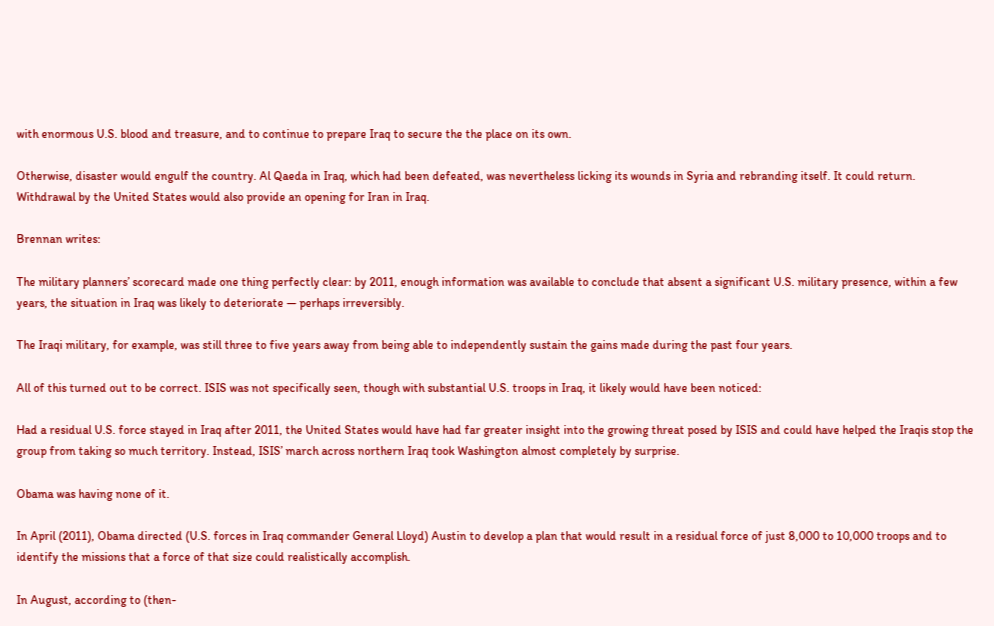with enormous U.S. blood and treasure, and to continue to prepare Iraq to secure the the place on its own.

Otherwise, disaster would engulf the country. Al Qaeda in Iraq, which had been defeated, was nevertheless licking its wounds in Syria and rebranding itself. It could return. Withdrawal by the United States would also provide an opening for Iran in Iraq.

Brennan writes:

The military planners’ scorecard made one thing perfectly clear: by 2011, enough information was available to conclude that absent a significant U.S. military presence, within a few years, the situation in Iraq was likely to deteriorate — perhaps irreversibly.

The Iraqi military, for example, was still three to five years away from being able to independently sustain the gains made during the past four years.

All of this turned out to be correct. ISIS was not specifically seen, though with substantial U.S. troops in Iraq, it likely would have been noticed:

Had a residual U.S. force stayed in Iraq after 2011, the United States would have had far greater insight into the growing threat posed by ISIS and could have helped the Iraqis stop the group from taking so much territory. Instead, ISIS’ march across northern Iraq took Washington almost completely by surprise.

Obama was having none of it.

In April (2011), Obama directed (U.S. forces in Iraq commander General Lloyd) Austin to develop a plan that would result in a residual force of just 8,000 to 10,000 troops and to identify the missions that a force of that size could realistically accomplish.

In August, according to (then-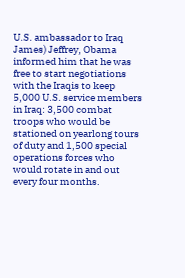U.S. ambassador to Iraq James) Jeffrey, Obama informed him that he was free to start negotiations with the Iraqis to keep 5,000 U.S. service members in Iraq: 3,500 combat troops who would be stationed on yearlong tours of duty and 1,500 special operations forces who would rotate in and out every four months.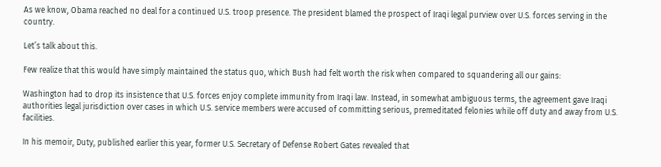As we know, Obama reached no deal for a continued U.S. troop presence. The president blamed the prospect of Iraqi legal purview over U.S. forces serving in the country.

Let’s talk about this.

Few realize that this would have simply maintained the status quo, which Bush had felt worth the risk when compared to squandering all our gains:

Washington had to drop its insistence that U.S. forces enjoy complete immunity from Iraqi law. Instead, in somewhat ambiguous terms, the agreement gave Iraqi authorities legal jurisdiction over cases in which U.S. service members were accused of committing serious, premeditated felonies while off duty and away from U.S. facilities.

In his memoir, Duty, published earlier this year, former U.S. Secretary of Defense Robert Gates revealed that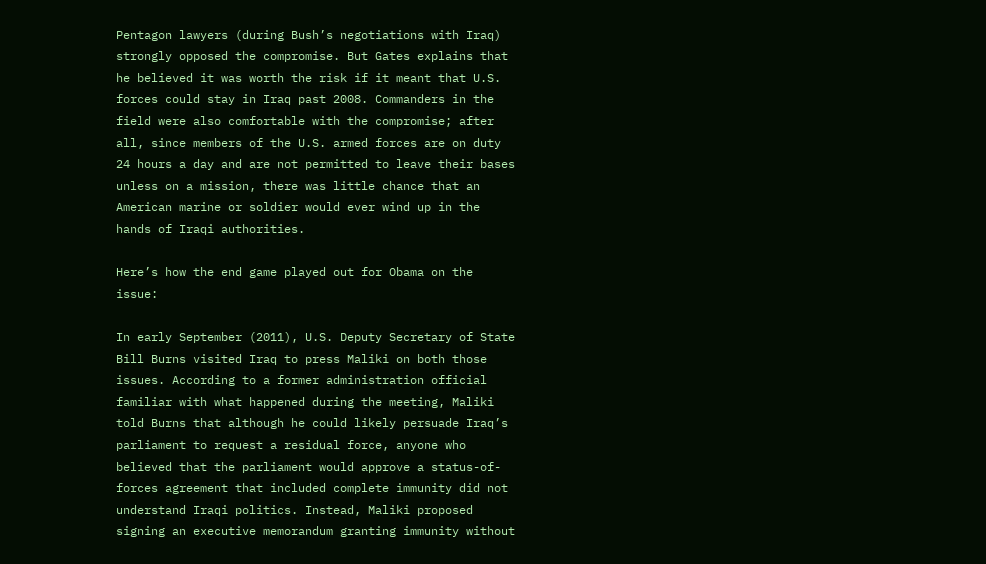Pentagon lawyers (during Bush’s negotiations with Iraq) strongly opposed the compromise. But Gates explains that he believed it was worth the risk if it meant that U.S. forces could stay in Iraq past 2008. Commanders in the field were also comfortable with the compromise; after all, since members of the U.S. armed forces are on duty 24 hours a day and are not permitted to leave their bases unless on a mission, there was little chance that an American marine or soldier would ever wind up in the hands of Iraqi authorities.

Here’s how the end game played out for Obama on the issue:

In early September (2011), U.S. Deputy Secretary of State Bill Burns visited Iraq to press Maliki on both those issues. According to a former administration official familiar with what happened during the meeting, Maliki told Burns that although he could likely persuade Iraq’s parliament to request a residual force, anyone who believed that the parliament would approve a status-of-forces agreement that included complete immunity did not understand Iraqi politics. Instead, Maliki proposed signing an executive memorandum granting immunity without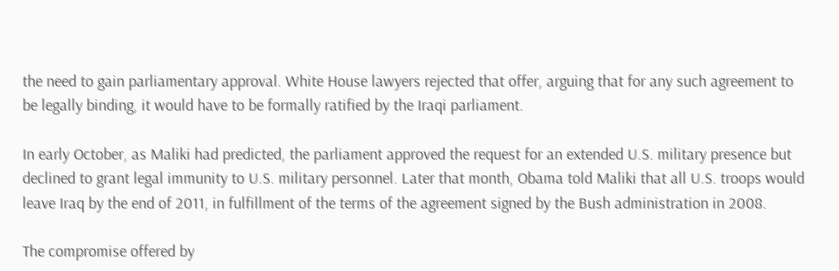the need to gain parliamentary approval. White House lawyers rejected that offer, arguing that for any such agreement to be legally binding, it would have to be formally ratified by the Iraqi parliament.

In early October, as Maliki had predicted, the parliament approved the request for an extended U.S. military presence but declined to grant legal immunity to U.S. military personnel. Later that month, Obama told Maliki that all U.S. troops would leave Iraq by the end of 2011, in fulfillment of the terms of the agreement signed by the Bush administration in 2008.

The compromise offered by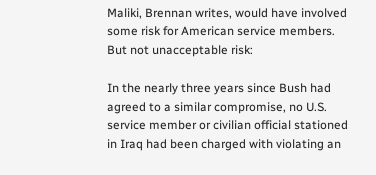Maliki, Brennan writes, would have involved some risk for American service members. But not unacceptable risk:

In the nearly three years since Bush had agreed to a similar compromise, no U.S. service member or civilian official stationed in Iraq had been charged with violating an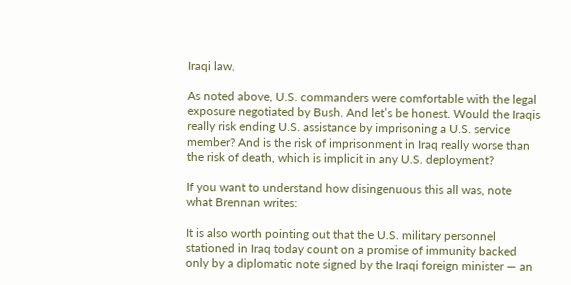Iraqi law.

As noted above, U.S. commanders were comfortable with the legal exposure negotiated by Bush. And let’s be honest. Would the Iraqis really risk ending U.S. assistance by imprisoning a U.S. service member? And is the risk of imprisonment in Iraq really worse than the risk of death, which is implicit in any U.S. deployment?

If you want to understand how disingenuous this all was, note what Brennan writes:

It is also worth pointing out that the U.S. military personnel stationed in Iraq today count on a promise of immunity backed only by a diplomatic note signed by the Iraqi foreign minister — an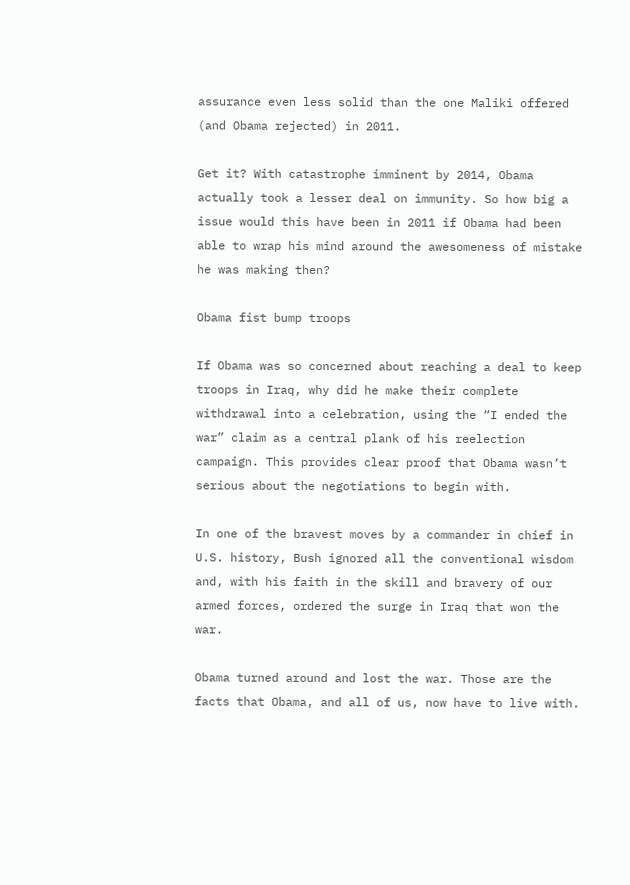assurance even less solid than the one Maliki offered (and Obama rejected) in 2011.

Get it? With catastrophe imminent by 2014, Obama actually took a lesser deal on immunity. So how big a issue would this have been in 2011 if Obama had been able to wrap his mind around the awesomeness of mistake he was making then?

Obama fist bump troops

If Obama was so concerned about reaching a deal to keep troops in Iraq, why did he make their complete withdrawal into a celebration, using the “I ended the war” claim as a central plank of his reelection campaign. This provides clear proof that Obama wasn’t serious about the negotiations to begin with.

In one of the bravest moves by a commander in chief in U.S. history, Bush ignored all the conventional wisdom and, with his faith in the skill and bravery of our armed forces, ordered the surge in Iraq that won the war.

Obama turned around and lost the war. Those are the facts that Obama, and all of us, now have to live with.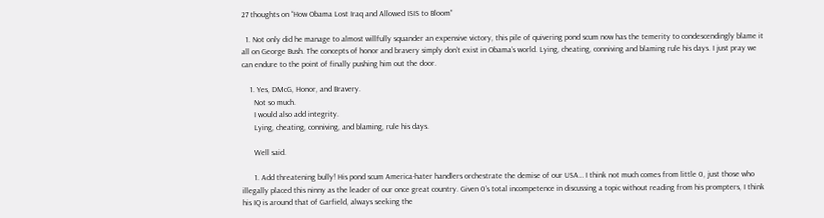27 thoughts on “How Obama Lost Iraq and Allowed ISIS to Bloom”

  1. Not only did he manage to almost willfully squander an expensive victory, this pile of quivering pond scum now has the temerity to condescendingly blame it all on George Bush. The concepts of honor and bravery simply don’t exist in Obama’s world. Lying, cheating, conniving and blaming rule his days. I just pray we can endure to the point of finally pushing him out the door.

    1. Yes, DMcG, Honor, and Bravery.
      Not so much.
      I would also add integrity.
      Lying, cheating, conniving, and blaming, rule his days.

      Well said.

      1. Add threatening bully! His pond scum America-hater handlers orchestrate the demise of our USA… I think not much comes from little 0, just those who illegally placed this ninny as the leader of our once great country. Given 0’s total incompetence in discussing a topic without reading from his prompters, I think his IQ is around that of Garfield, always seeking the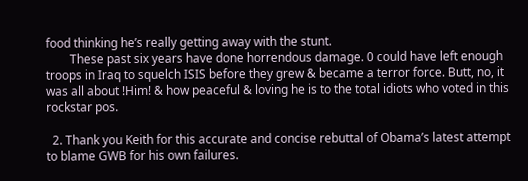food thinking he’s really getting away with the stunt.
        These past six years have done horrendous damage. 0 could have left enough troops in Iraq to squelch ISIS before they grew & became a terror force. Butt, no, it was all about !Him! & how peaceful & loving he is to the total idiots who voted in this rockstar pos.

  2. Thank you Keith for this accurate and concise rebuttal of Obama’s latest attempt to blame GWB for his own failures.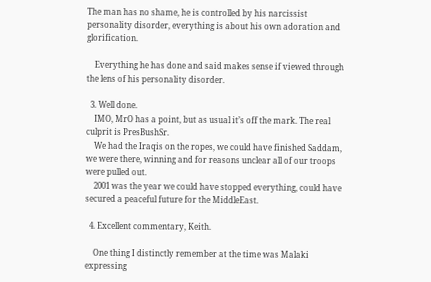The man has no shame, he is controlled by his narcissist personality disorder, everything is about his own adoration and glorification.

    Everything he has done and said makes sense if viewed through the lens of his personality disorder.

  3. Well done.
    IMO, MrO has a point, but as usual it’s off the mark. The real culprit is PresBushSr.
    We had the Iraqis on the ropes, we could have finished Saddam, we were there, winning and for reasons unclear all of our troops were pulled out.
    2001 was the year we could have stopped everything, could have secured a peaceful future for the MiddleEast.

  4. Excellent commentary, Keith.

    One thing I distinctly remember at the time was Malaki expressing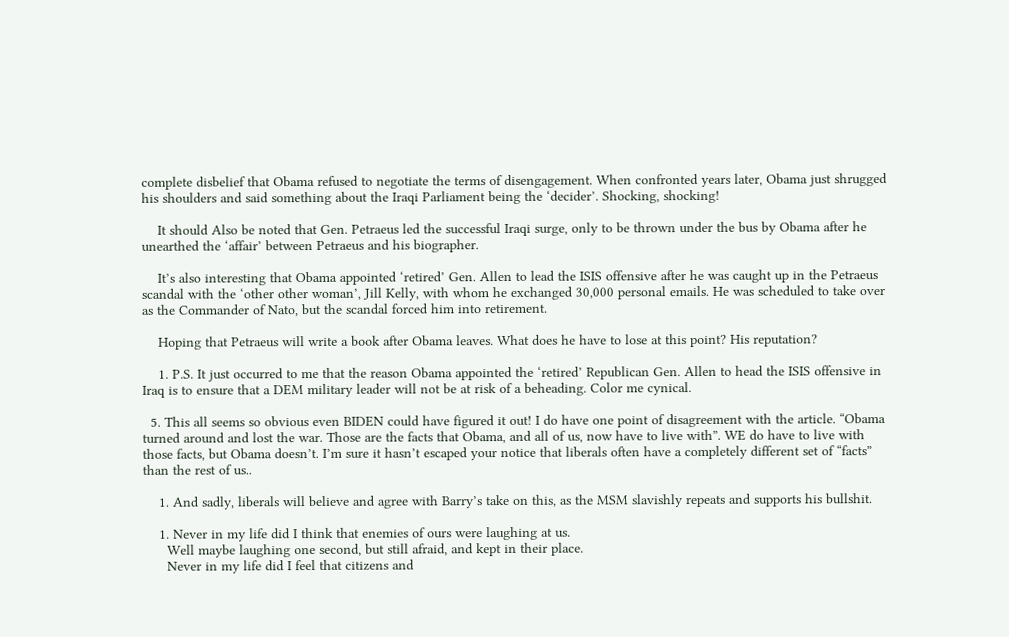complete disbelief that Obama refused to negotiate the terms of disengagement. When confronted years later, Obama just shrugged his shoulders and said something about the Iraqi Parliament being the ‘decider’. Shocking, shocking!

    It should Also be noted that Gen. Petraeus led the successful Iraqi surge, only to be thrown under the bus by Obama after he unearthed the ‘affair’ between Petraeus and his biographer.

    It’s also interesting that Obama appointed ‘retired’ Gen. Allen to lead the ISIS offensive after he was caught up in the Petraeus scandal with the ‘other other woman’, Jill Kelly, with whom he exchanged 30,000 personal emails. He was scheduled to take over as the Commander of Nato, but the scandal forced him into retirement.

    Hoping that Petraeus will write a book after Obama leaves. What does he have to lose at this point? His reputation?

    1. P.S. It just occurred to me that the reason Obama appointed the ‘retired’ Republican Gen. Allen to head the ISIS offensive in Iraq is to ensure that a DEM military leader will not be at risk of a beheading. Color me cynical.

  5. This all seems so obvious even BIDEN could have figured it out! I do have one point of disagreement with the article. “Obama turned around and lost the war. Those are the facts that Obama, and all of us, now have to live with”. WE do have to live with those facts, but Obama doesn’t. I’m sure it hasn’t escaped your notice that liberals often have a completely different set of “facts” than the rest of us..

    1. And sadly, liberals will believe and agree with Barry’s take on this, as the MSM slavishly repeats and supports his bullshit.

    1. Never in my life did I think that enemies of ours were laughing at us.
      Well maybe laughing one second, but still afraid, and kept in their place.
      Never in my life did I feel that citizens and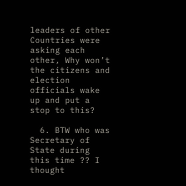leaders of other Countries were asking each other, Why won’t the citizens and election officials wake up and put a stop to this?

  6. BTW who was Secretary of State during this time ?? I thought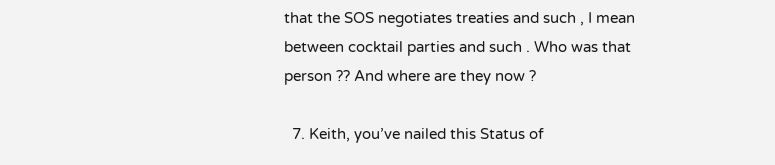that the SOS negotiates treaties and such , I mean between cocktail parties and such . Who was that person ?? And where are they now ?

  7. Keith, you’ve nailed this Status of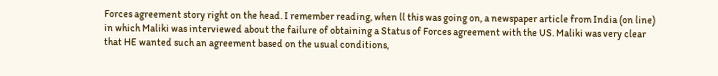Forces agreement story right on the head. I remember reading, when ll this was going on, a newspaper article from India (on line) in which Maliki was interviewed about the failure of obtaining a Status of Forces agreement with the US. Maliki was very clear that HE wanted such an agreement based on the usual conditions,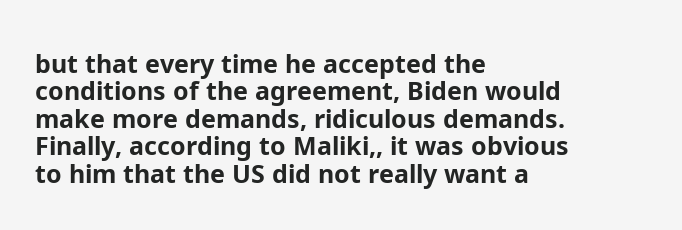but that every time he accepted the conditions of the agreement, Biden would make more demands, ridiculous demands. Finally, according to Maliki,, it was obvious to him that the US did not really want a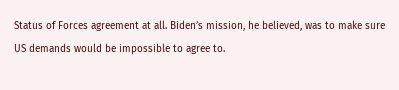Status of Forces agreement at all. Biden’s mission, he believed, was to make sure US demands would be impossible to agree to.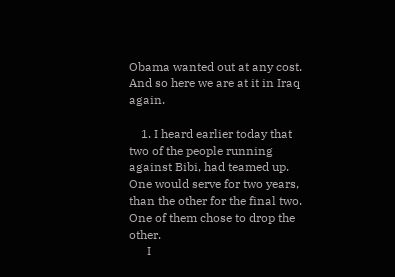Obama wanted out at any cost. And so here we are at it in Iraq again.

    1. I heard earlier today that two of the people running against Bibi, had teamed up. One would serve for two years, than the other for the final two. One of them chose to drop the other.
      I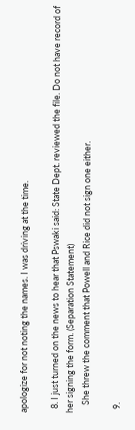apologize for not noting the names. I was driving at the time.

  8. I just turned on the news to hear that Pswaki said: State Dept. reviewed the file. Do not have record of her signing the form. (Separation Statement)
    She threw the comment that Powell and Rice did not sign one either.

  9.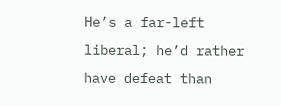He’s a far-left liberal; he’d rather have defeat than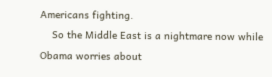Americans fighting.
    So the Middle East is a nightmare now while Obama worries about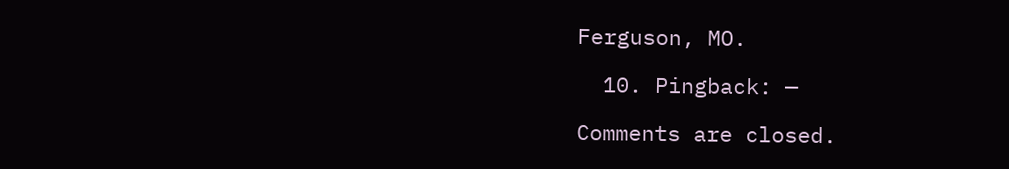Ferguson, MO.

  10. Pingback: —

Comments are closed.